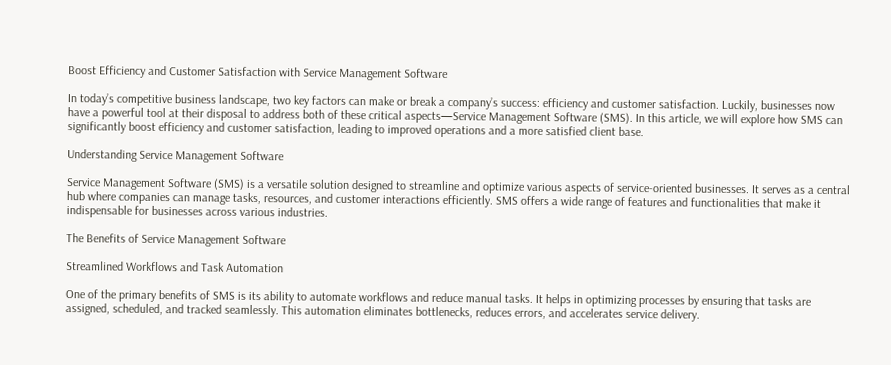Boost Efficiency and Customer Satisfaction with Service Management Software

In today’s competitive business landscape, two key factors can make or break a company’s success: efficiency and customer satisfaction. Luckily, businesses now have a powerful tool at their disposal to address both of these critical aspects—Service Management Software (SMS). In this article, we will explore how SMS can significantly boost efficiency and customer satisfaction, leading to improved operations and a more satisfied client base.

Understanding Service Management Software

Service Management Software (SMS) is a versatile solution designed to streamline and optimize various aspects of service-oriented businesses. It serves as a central hub where companies can manage tasks, resources, and customer interactions efficiently. SMS offers a wide range of features and functionalities that make it indispensable for businesses across various industries.

The Benefits of Service Management Software

Streamlined Workflows and Task Automation

One of the primary benefits of SMS is its ability to automate workflows and reduce manual tasks. It helps in optimizing processes by ensuring that tasks are assigned, scheduled, and tracked seamlessly. This automation eliminates bottlenecks, reduces errors, and accelerates service delivery.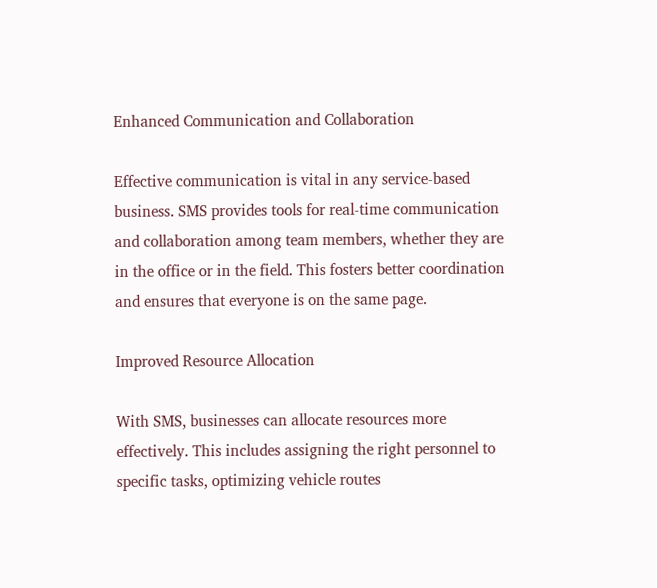Enhanced Communication and Collaboration

Effective communication is vital in any service-based business. SMS provides tools for real-time communication and collaboration among team members, whether they are in the office or in the field. This fosters better coordination and ensures that everyone is on the same page.

Improved Resource Allocation

With SMS, businesses can allocate resources more effectively. This includes assigning the right personnel to specific tasks, optimizing vehicle routes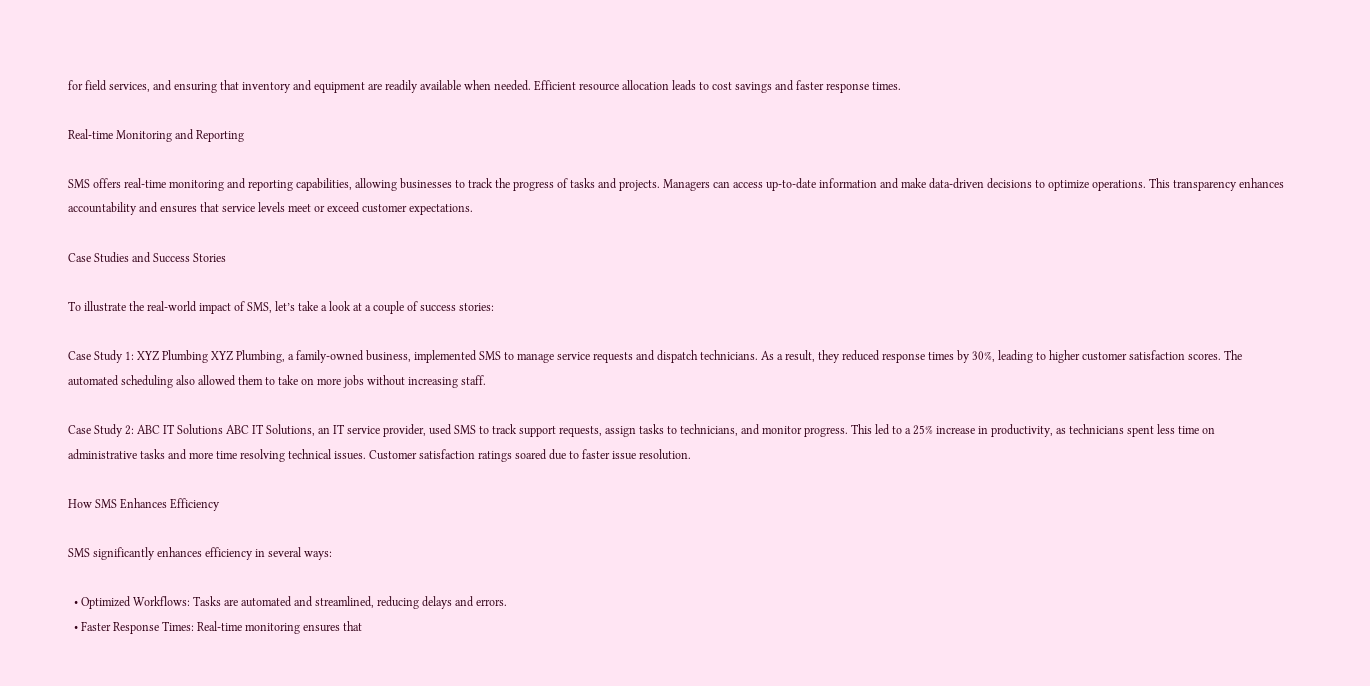for field services, and ensuring that inventory and equipment are readily available when needed. Efficient resource allocation leads to cost savings and faster response times.

Real-time Monitoring and Reporting

SMS offers real-time monitoring and reporting capabilities, allowing businesses to track the progress of tasks and projects. Managers can access up-to-date information and make data-driven decisions to optimize operations. This transparency enhances accountability and ensures that service levels meet or exceed customer expectations.

Case Studies and Success Stories

To illustrate the real-world impact of SMS, let’s take a look at a couple of success stories:

Case Study 1: XYZ Plumbing XYZ Plumbing, a family-owned business, implemented SMS to manage service requests and dispatch technicians. As a result, they reduced response times by 30%, leading to higher customer satisfaction scores. The automated scheduling also allowed them to take on more jobs without increasing staff.

Case Study 2: ABC IT Solutions ABC IT Solutions, an IT service provider, used SMS to track support requests, assign tasks to technicians, and monitor progress. This led to a 25% increase in productivity, as technicians spent less time on administrative tasks and more time resolving technical issues. Customer satisfaction ratings soared due to faster issue resolution.

How SMS Enhances Efficiency

SMS significantly enhances efficiency in several ways:

  • Optimized Workflows: Tasks are automated and streamlined, reducing delays and errors.
  • Faster Response Times: Real-time monitoring ensures that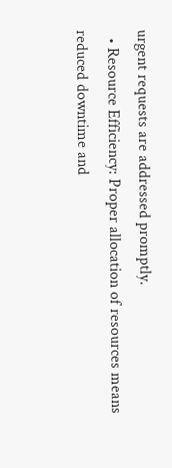urgent requests are addressed promptly.
  • Resource Efficiency: Proper allocation of resources means reduced downtime and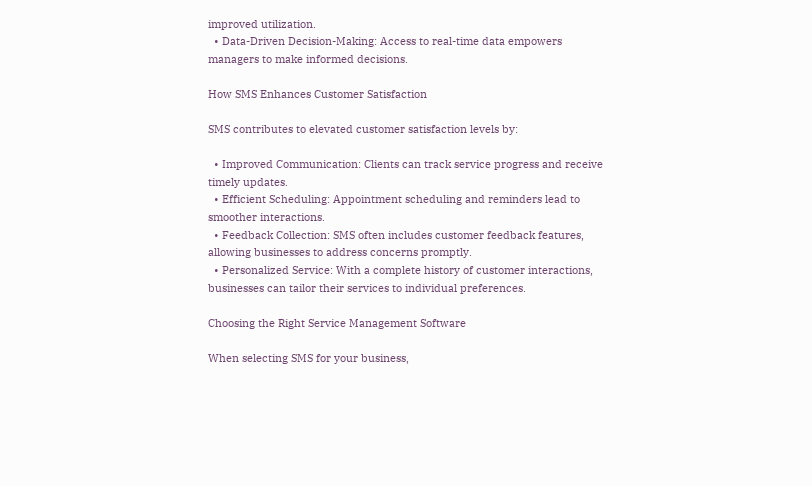improved utilization.
  • Data-Driven Decision-Making: Access to real-time data empowers managers to make informed decisions.

How SMS Enhances Customer Satisfaction

SMS contributes to elevated customer satisfaction levels by:

  • Improved Communication: Clients can track service progress and receive timely updates.
  • Efficient Scheduling: Appointment scheduling and reminders lead to smoother interactions.
  • Feedback Collection: SMS often includes customer feedback features, allowing businesses to address concerns promptly.
  • Personalized Service: With a complete history of customer interactions, businesses can tailor their services to individual preferences.

Choosing the Right Service Management Software

When selecting SMS for your business,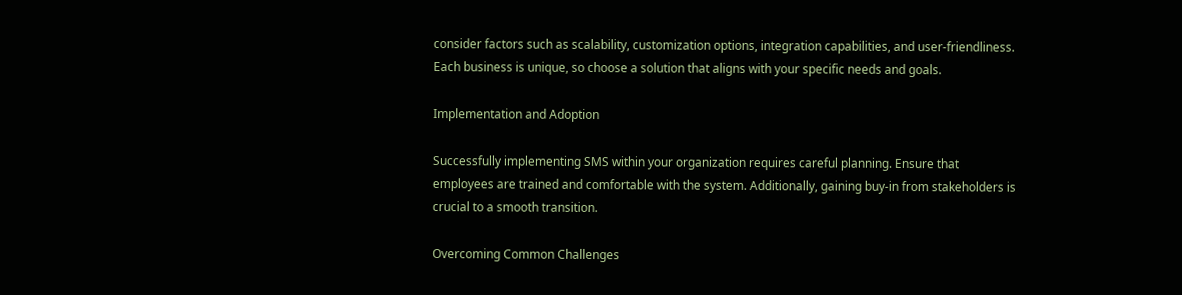consider factors such as scalability, customization options, integration capabilities, and user-friendliness. Each business is unique, so choose a solution that aligns with your specific needs and goals.

Implementation and Adoption

Successfully implementing SMS within your organization requires careful planning. Ensure that employees are trained and comfortable with the system. Additionally, gaining buy-in from stakeholders is crucial to a smooth transition.

Overcoming Common Challenges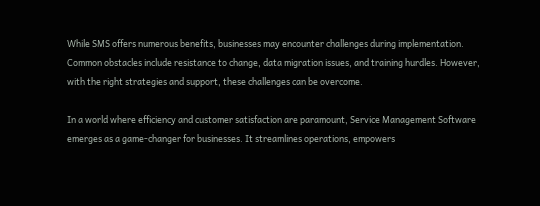While SMS offers numerous benefits, businesses may encounter challenges during implementation. Common obstacles include resistance to change, data migration issues, and training hurdles. However, with the right strategies and support, these challenges can be overcome.

In a world where efficiency and customer satisfaction are paramount, Service Management Software emerges as a game-changer for businesses. It streamlines operations, empowers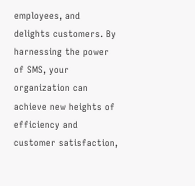employees, and delights customers. By harnessing the power of SMS, your organization can achieve new heights of efficiency and customer satisfaction,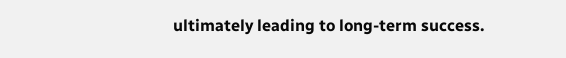ultimately leading to long-term success.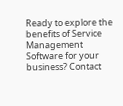Ready to explore the benefits of Service Management Software for your business? Contact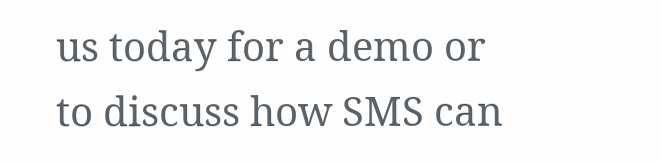us today for a demo or to discuss how SMS can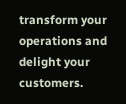transform your operations and delight your customers.